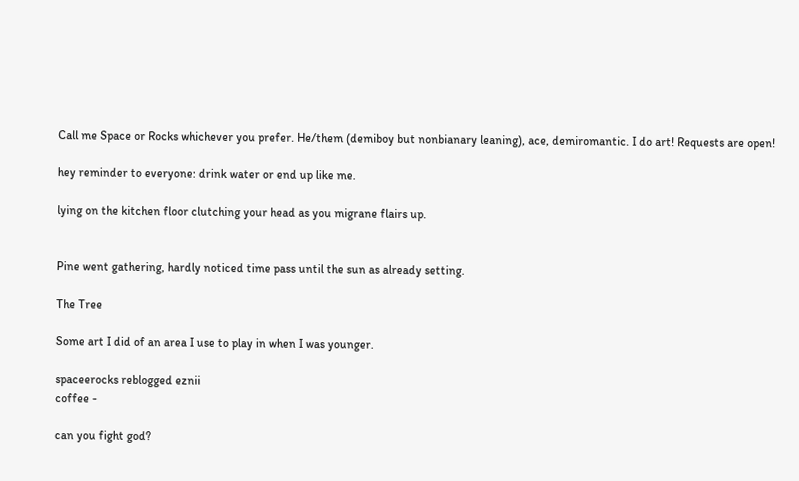Call me Space or Rocks whichever you prefer. He/them (demiboy but nonbianary leaning), ace, demiromantic. I do art! Requests are open!

hey reminder to everyone: drink water or end up like me.

lying on the kitchen floor clutching your head as you migrane flairs up.


Pine went gathering, hardly noticed time pass until the sun as already setting.

The Tree

Some art I did of an area I use to play in when I was younger.

spaceerocks reblogged eznii
coffee -

can you fight god?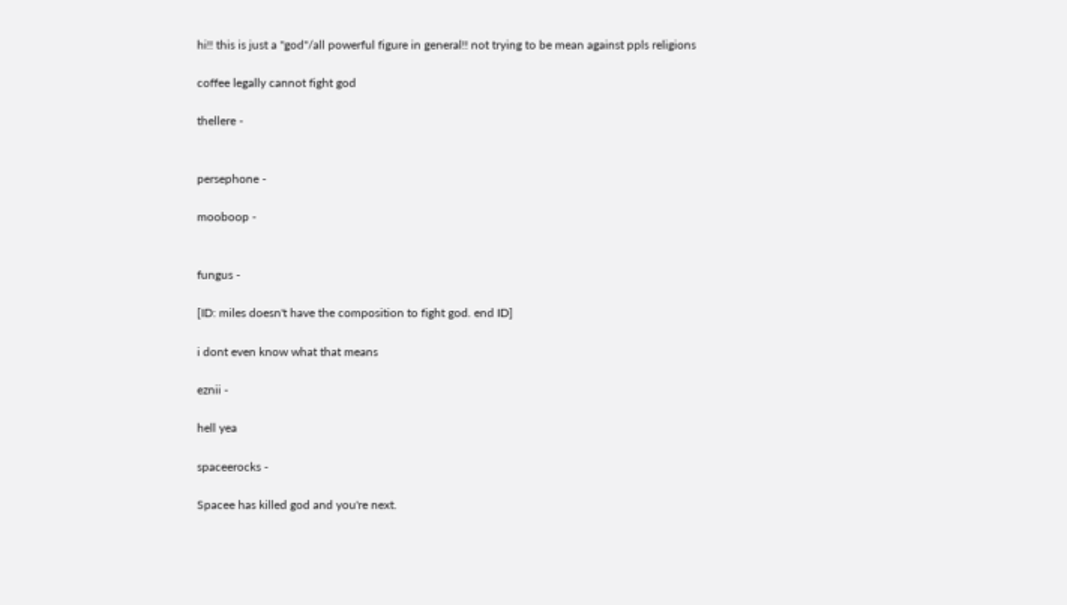hi!! this is just a "god"/all powerful figure in general!! not trying to be mean against ppls religions

coffee legally cannot fight god

thellere -


persephone -

mooboop -


fungus -

[ID: miles doesn't have the composition to fight god. end ID]

i dont even know what that means

eznii -

hell yea

spaceerocks -

Spacee has killed god and you're next.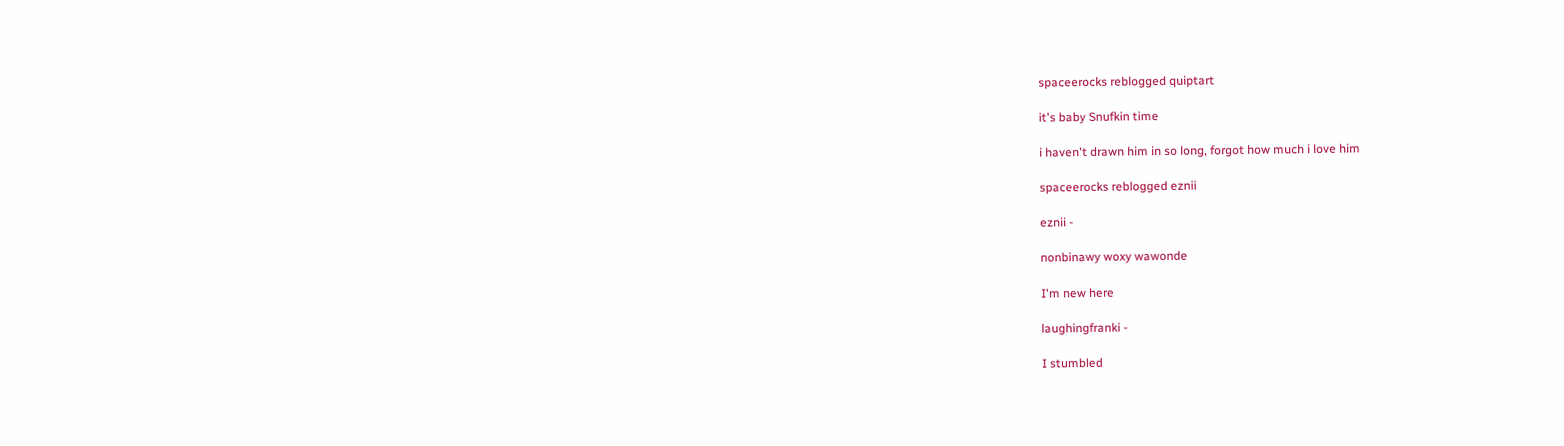spaceerocks reblogged quiptart

it's baby Snufkin time

i haven't drawn him in so long, forgot how much i love him

spaceerocks reblogged eznii

eznii -

nonbinawy woxy wawonde

I'm new here

laughingfranki -

I stumbled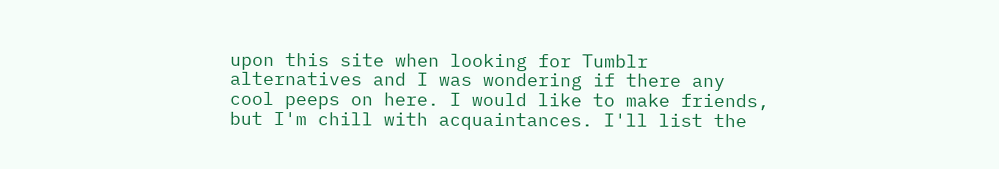upon this site when looking for Tumblr alternatives and I was wondering if there any cool peeps on here. I would like to make friends, but I'm chill with acquaintances. I'll list the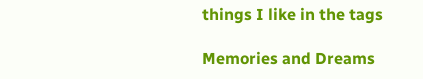things I like in the tags

Memories and Dreams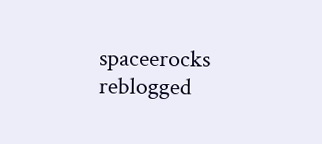spaceerocks reblogged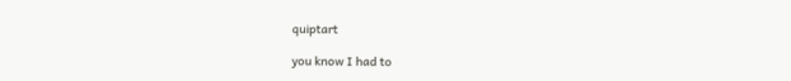quiptart

you know I had to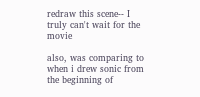redraw this scene-- I truly can't wait for the movie

also, was comparing to when i drew sonic from the beginning of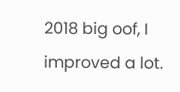2018 big oof, I improved a lot.